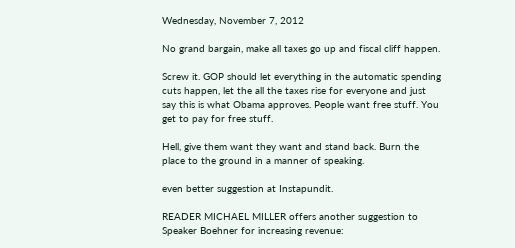Wednesday, November 7, 2012

No grand bargain, make all taxes go up and fiscal cliff happen.

Screw it. GOP should let everything in the automatic spending cuts happen, let the all the taxes rise for everyone and just say this is what Obama approves. People want free stuff. You get to pay for free stuff.

Hell, give them want they want and stand back. Burn the place to the ground in a manner of speaking.

even better suggestion at Instapundit.

READER MICHAEL MILLER offers another suggestion to Speaker Boehner for increasing revenue: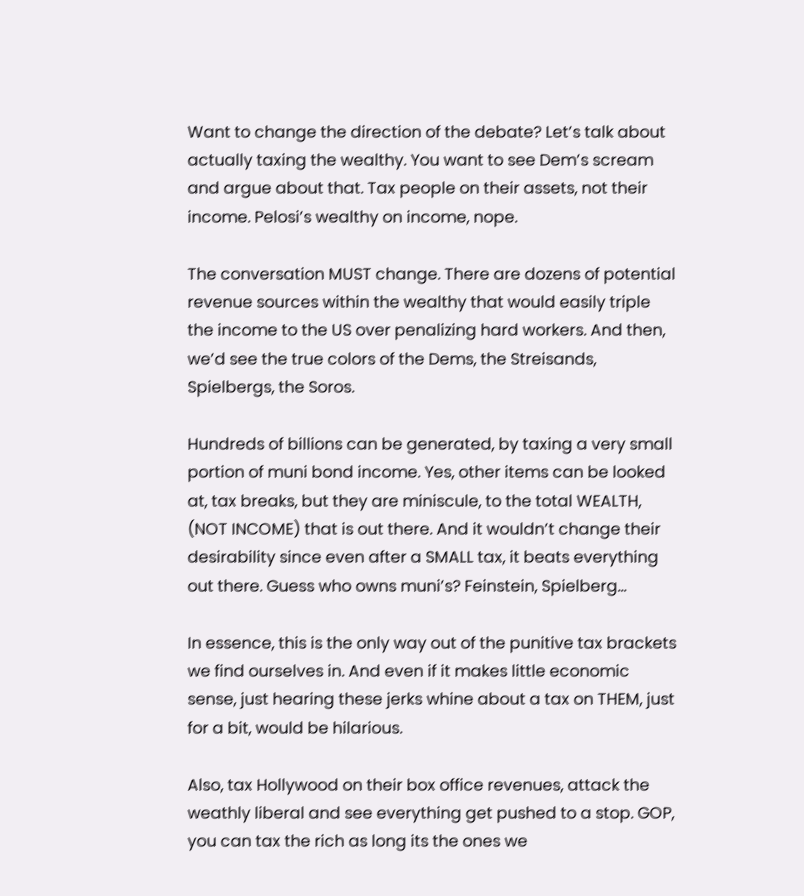Want to change the direction of the debate? Let’s talk about actually taxing the wealthy. You want to see Dem’s scream and argue about that. Tax people on their assets, not their income. Pelosi’s wealthy on income, nope.

The conversation MUST change. There are dozens of potential revenue sources within the wealthy that would easily triple the income to the US over penalizing hard workers. And then, we’d see the true colors of the Dems, the Streisands, Spielbergs, the Soros.

Hundreds of billions can be generated, by taxing a very small portion of muni bond income. Yes, other items can be looked at, tax breaks, but they are miniscule, to the total WEALTH, (NOT INCOME) that is out there. And it wouldn’t change their desirability since even after a SMALL tax, it beats everything out there. Guess who owns muni’s? Feinstein, Spielberg…

In essence, this is the only way out of the punitive tax brackets we find ourselves in. And even if it makes little economic sense, just hearing these jerks whine about a tax on THEM, just for a bit, would be hilarious.

Also, tax Hollywood on their box office revenues, attack the weathly liberal and see everything get pushed to a stop. GOP, you can tax the rich as long its the ones we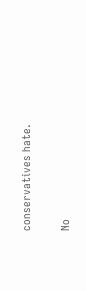conservatives hate.

No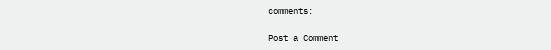comments:

Post a Comment